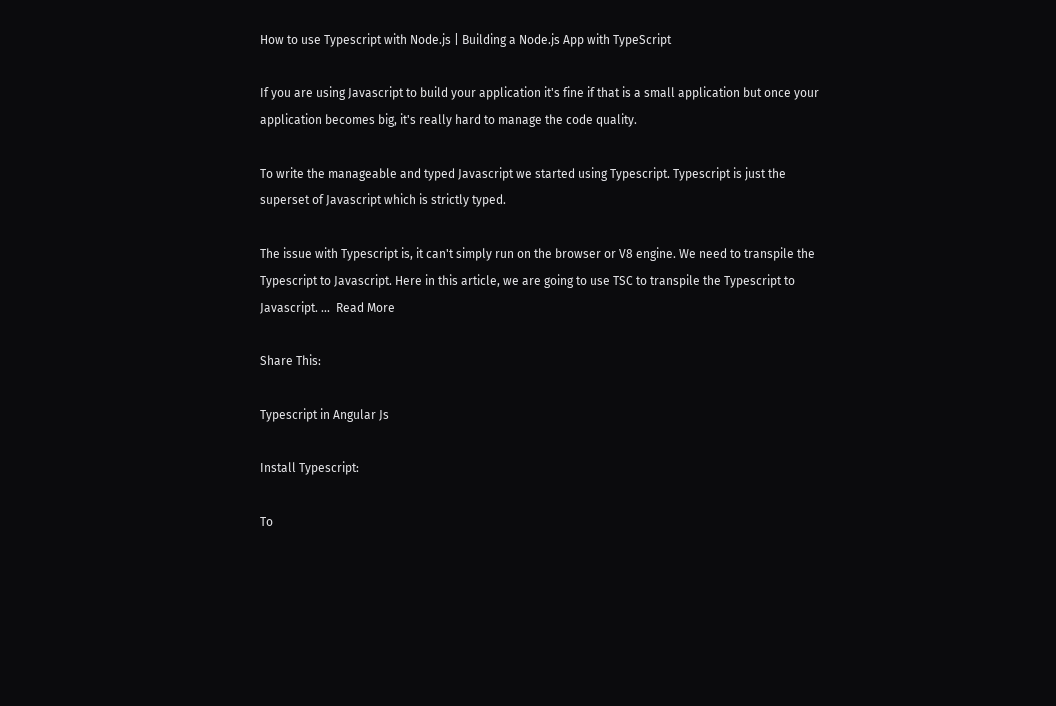How to use Typescript with Node.js | Building a Node.js App with TypeScript

If you are using Javascript to build your application it's fine if that is a small application but once your application becomes big, it's really hard to manage the code quality.

To write the manageable and typed Javascript we started using Typescript. Typescript is just the superset of Javascript which is strictly typed.

The issue with Typescript is, it can't simply run on the browser or V8 engine. We need to transpile the Typescript to Javascript. Here in this article, we are going to use TSC to transpile the Typescript to Javascript. ...  Read More

Share This:

Typescript in Angular Js

Install Typescript:

To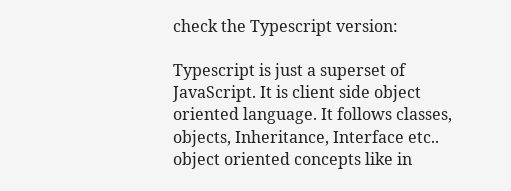check the Typescript version:

Typescript is just a superset of JavaScript. It is client side object oriented language. It follows classes, objects, Inheritance, Interface etc.. object oriented concepts like in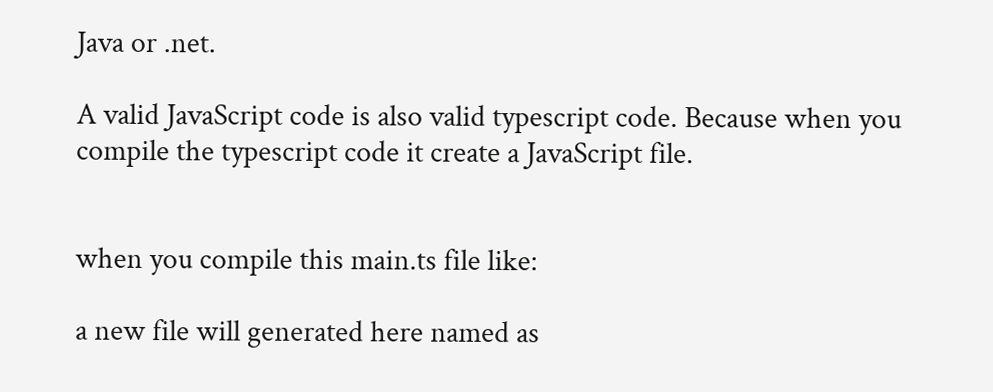Java or .net.

A valid JavaScript code is also valid typescript code. Because when you compile the typescript code it create a JavaScript file.


when you compile this main.ts file like:

a new file will generated here named as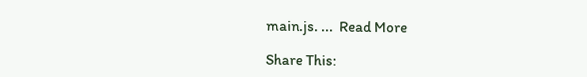main.js. ...  Read More

Share This: